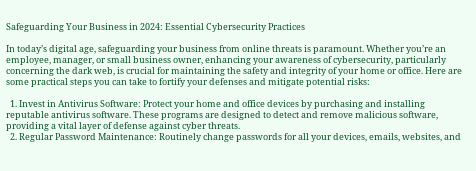Safeguarding Your Business in 2024: Essential Cybersecurity Practices

In today’s digital age, safeguarding your business from online threats is paramount. Whether you’re an employee, manager, or small business owner, enhancing your awareness of cybersecurity, particularly concerning the dark web, is crucial for maintaining the safety and integrity of your home or office. Here are some practical steps you can take to fortify your defenses and mitigate potential risks:

  1. Invest in Antivirus Software: Protect your home and office devices by purchasing and installing reputable antivirus software. These programs are designed to detect and remove malicious software, providing a vital layer of defense against cyber threats.
  2. Regular Password Maintenance: Routinely change passwords for all your devices, emails, websites, and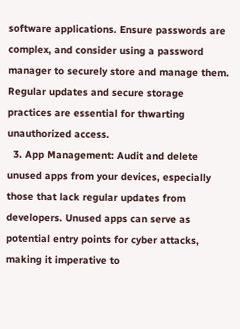software applications. Ensure passwords are complex, and consider using a password manager to securely store and manage them. Regular updates and secure storage practices are essential for thwarting unauthorized access.
  3. App Management: Audit and delete unused apps from your devices, especially those that lack regular updates from developers. Unused apps can serve as potential entry points for cyber attacks, making it imperative to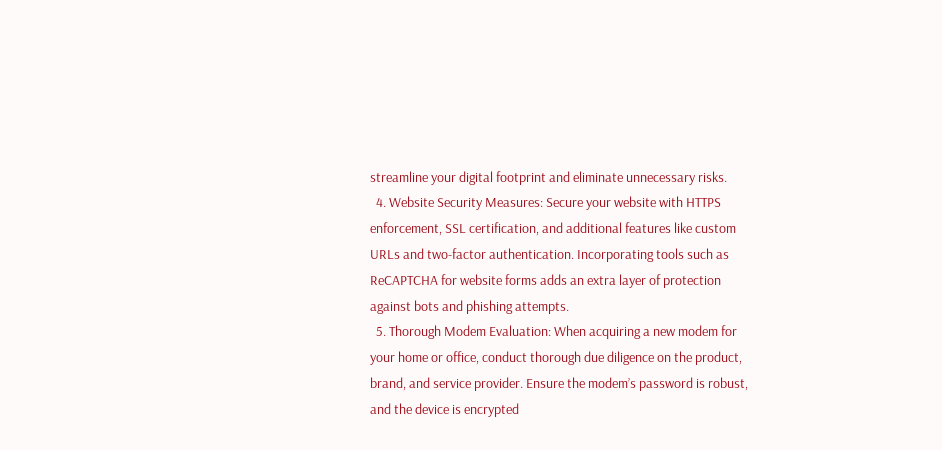streamline your digital footprint and eliminate unnecessary risks.
  4. Website Security Measures: Secure your website with HTTPS enforcement, SSL certification, and additional features like custom URLs and two-factor authentication. Incorporating tools such as ReCAPTCHA for website forms adds an extra layer of protection against bots and phishing attempts.
  5. Thorough Modem Evaluation: When acquiring a new modem for your home or office, conduct thorough due diligence on the product, brand, and service provider. Ensure the modem’s password is robust, and the device is encrypted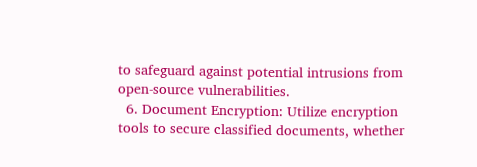to safeguard against potential intrusions from open-source vulnerabilities.
  6. Document Encryption: Utilize encryption tools to secure classified documents, whether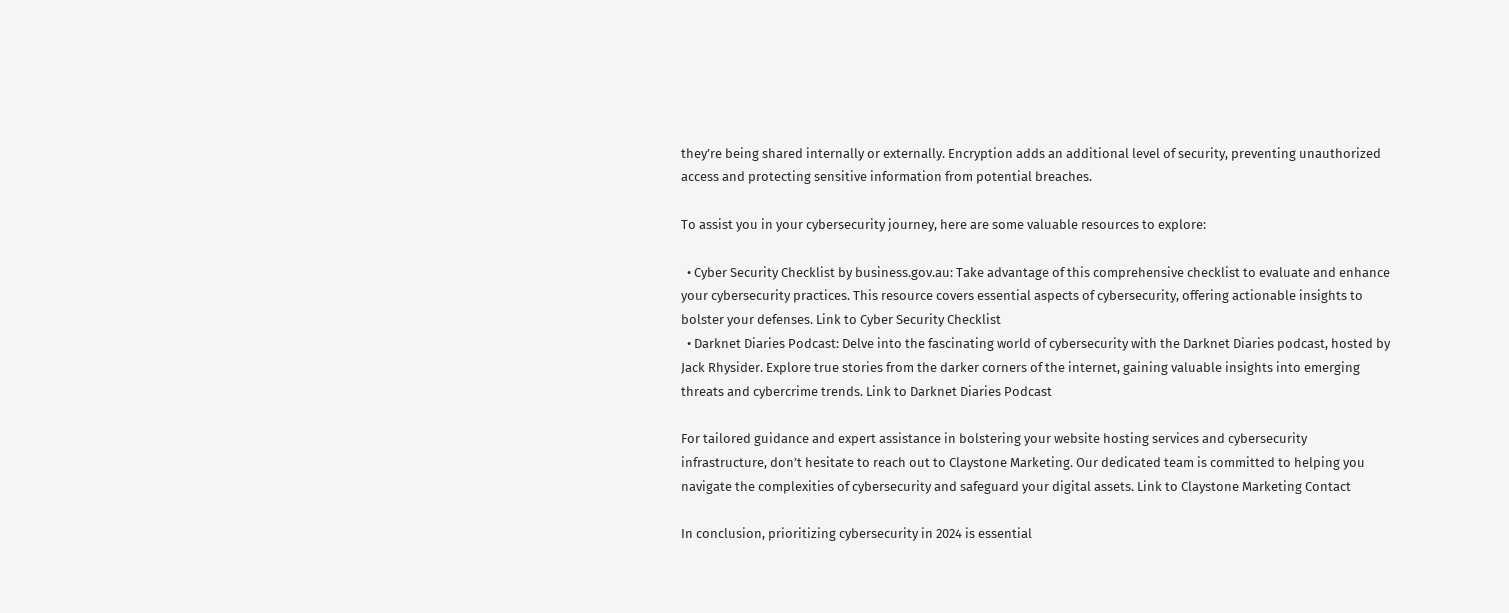they’re being shared internally or externally. Encryption adds an additional level of security, preventing unauthorized access and protecting sensitive information from potential breaches.

To assist you in your cybersecurity journey, here are some valuable resources to explore:

  • Cyber Security Checklist by business.gov.au: Take advantage of this comprehensive checklist to evaluate and enhance your cybersecurity practices. This resource covers essential aspects of cybersecurity, offering actionable insights to bolster your defenses. Link to Cyber Security Checklist
  • Darknet Diaries Podcast: Delve into the fascinating world of cybersecurity with the Darknet Diaries podcast, hosted by Jack Rhysider. Explore true stories from the darker corners of the internet, gaining valuable insights into emerging threats and cybercrime trends. Link to Darknet Diaries Podcast

For tailored guidance and expert assistance in bolstering your website hosting services and cybersecurity infrastructure, don’t hesitate to reach out to Claystone Marketing. Our dedicated team is committed to helping you navigate the complexities of cybersecurity and safeguard your digital assets. Link to Claystone Marketing Contact

In conclusion, prioritizing cybersecurity in 2024 is essential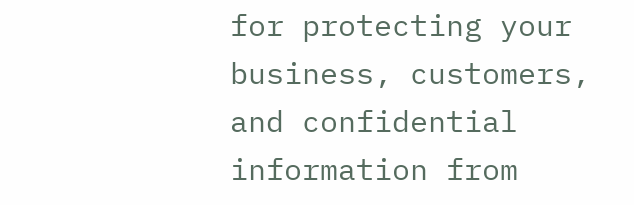for protecting your business, customers, and confidential information from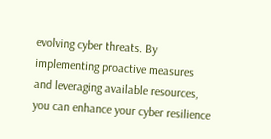evolving cyber threats. By implementing proactive measures and leveraging available resources, you can enhance your cyber resilience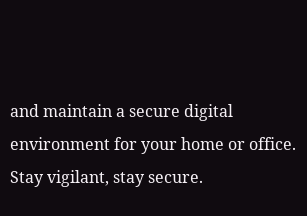and maintain a secure digital environment for your home or office. Stay vigilant, stay secure.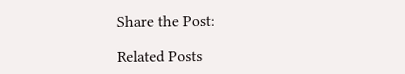Share the Post:

Related Posts